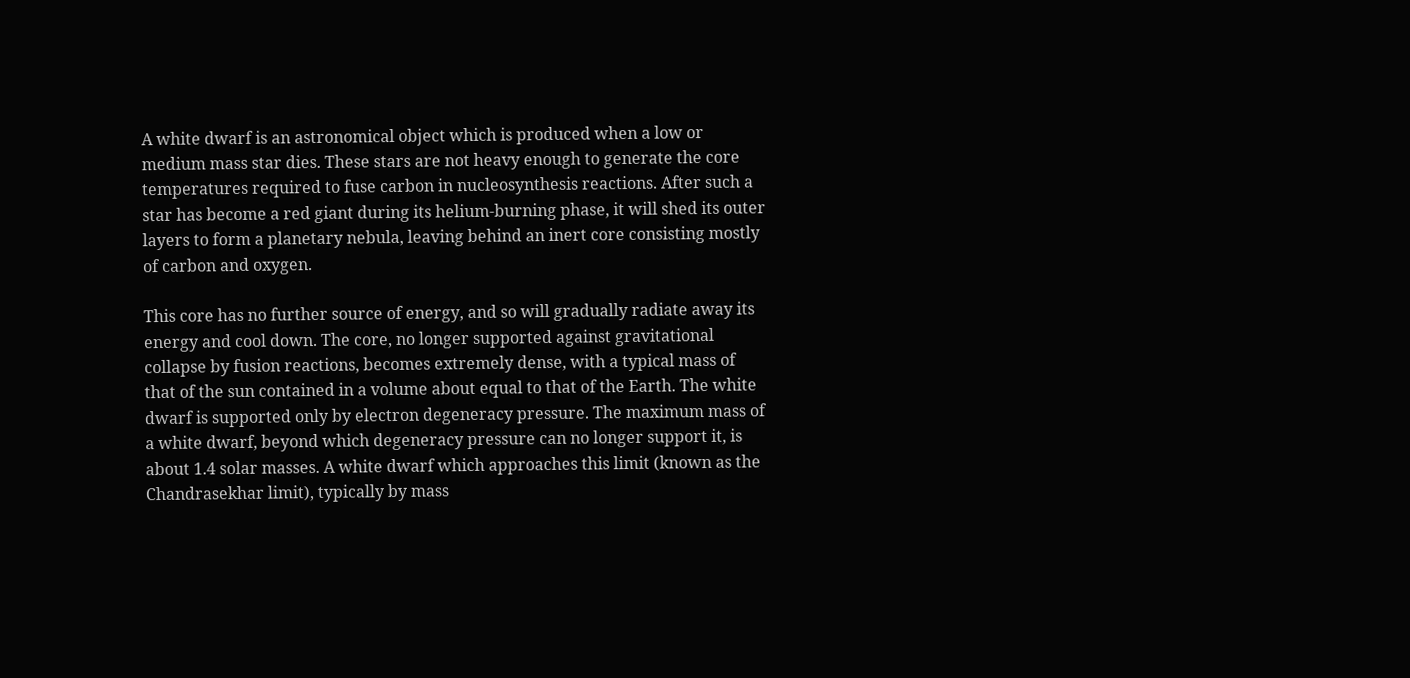A white dwarf is an astronomical object which is produced when a low or medium mass star dies. These stars are not heavy enough to generate the core temperatures required to fuse carbon in nucleosynthesis reactions. After such a star has become a red giant during its helium-burning phase, it will shed its outer layers to form a planetary nebula, leaving behind an inert core consisting mostly of carbon and oxygen.

This core has no further source of energy, and so will gradually radiate away its energy and cool down. The core, no longer supported against gravitational collapse by fusion reactions, becomes extremely dense, with a typical mass of that of the sun contained in a volume about equal to that of the Earth. The white dwarf is supported only by electron degeneracy pressure. The maximum mass of a white dwarf, beyond which degeneracy pressure can no longer support it, is about 1.4 solar masses. A white dwarf which approaches this limit (known as the Chandrasekhar limit), typically by mass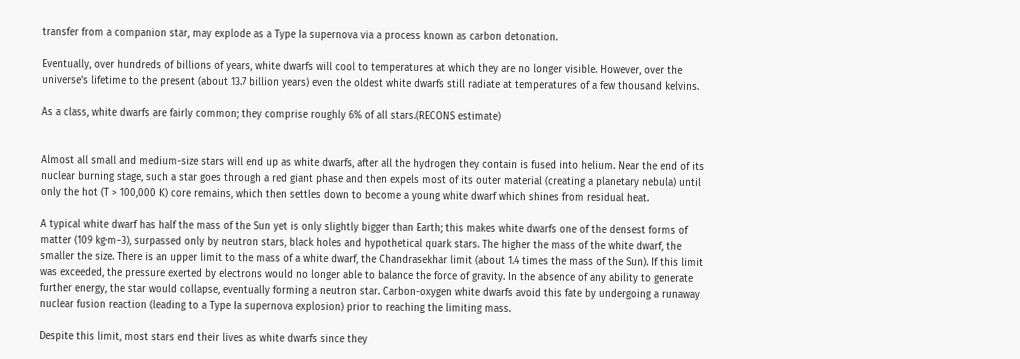transfer from a companion star, may explode as a Type Ia supernova via a process known as carbon detonation.

Eventually, over hundreds of billions of years, white dwarfs will cool to temperatures at which they are no longer visible. However, over the universe's lifetime to the present (about 13.7 billion years) even the oldest white dwarfs still radiate at temperatures of a few thousand kelvins.

As a class, white dwarfs are fairly common; they comprise roughly 6% of all stars.(RECONS estimate)


Almost all small and medium-size stars will end up as white dwarfs, after all the hydrogen they contain is fused into helium. Near the end of its nuclear burning stage, such a star goes through a red giant phase and then expels most of its outer material (creating a planetary nebula) until only the hot (T > 100,000 K) core remains, which then settles down to become a young white dwarf which shines from residual heat.

A typical white dwarf has half the mass of the Sun yet is only slightly bigger than Earth; this makes white dwarfs one of the densest forms of matter (109 kg·m−3), surpassed only by neutron stars, black holes and hypothetical quark stars. The higher the mass of the white dwarf, the smaller the size. There is an upper limit to the mass of a white dwarf, the Chandrasekhar limit (about 1.4 times the mass of the Sun). If this limit was exceeded, the pressure exerted by electrons would no longer able to balance the force of gravity. In the absence of any ability to generate further energy, the star would collapse, eventually forming a neutron star. Carbon-oxygen white dwarfs avoid this fate by undergoing a runaway nuclear fusion reaction (leading to a Type Ia supernova explosion) prior to reaching the limiting mass.

Despite this limit, most stars end their lives as white dwarfs since they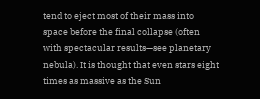tend to eject most of their mass into space before the final collapse (often with spectacular results—see planetary nebula). It is thought that even stars eight times as massive as the Sun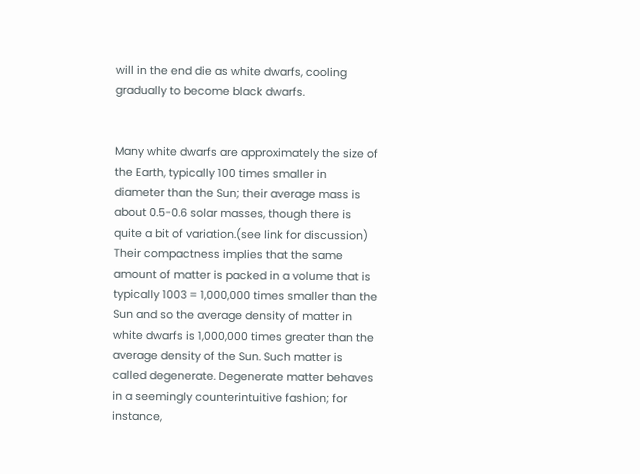will in the end die as white dwarfs, cooling gradually to become black dwarfs.


Many white dwarfs are approximately the size of the Earth, typically 100 times smaller in diameter than the Sun; their average mass is about 0.5-0.6 solar masses, though there is quite a bit of variation.(see link for discussion) Their compactness implies that the same amount of matter is packed in a volume that is typically 1003 = 1,000,000 times smaller than the Sun and so the average density of matter in white dwarfs is 1,000,000 times greater than the average density of the Sun. Such matter is called degenerate. Degenerate matter behaves in a seemingly counterintuitive fashion; for instance,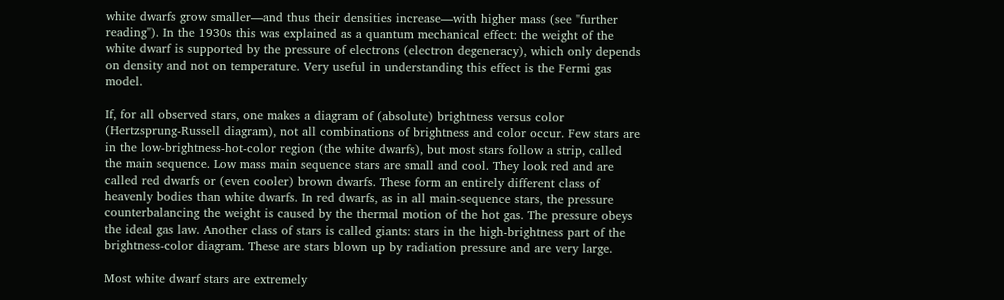white dwarfs grow smaller—and thus their densities increase—with higher mass (see "further reading"). In the 1930s this was explained as a quantum mechanical effect: the weight of the white dwarf is supported by the pressure of electrons (electron degeneracy), which only depends on density and not on temperature. Very useful in understanding this effect is the Fermi gas model.

If, for all observed stars, one makes a diagram of (absolute) brightness versus color (Hertzsprung-Russell diagram), not all combinations of brightness and color occur. Few stars are in the low-brightness-hot-color region (the white dwarfs), but most stars follow a strip, called the main sequence. Low mass main sequence stars are small and cool. They look red and are called red dwarfs or (even cooler) brown dwarfs. These form an entirely different class of heavenly bodies than white dwarfs. In red dwarfs, as in all main-sequence stars, the pressure counterbalancing the weight is caused by the thermal motion of the hot gas. The pressure obeys the ideal gas law. Another class of stars is called giants: stars in the high-brightness part of the brightness-color diagram. These are stars blown up by radiation pressure and are very large.

Most white dwarf stars are extremely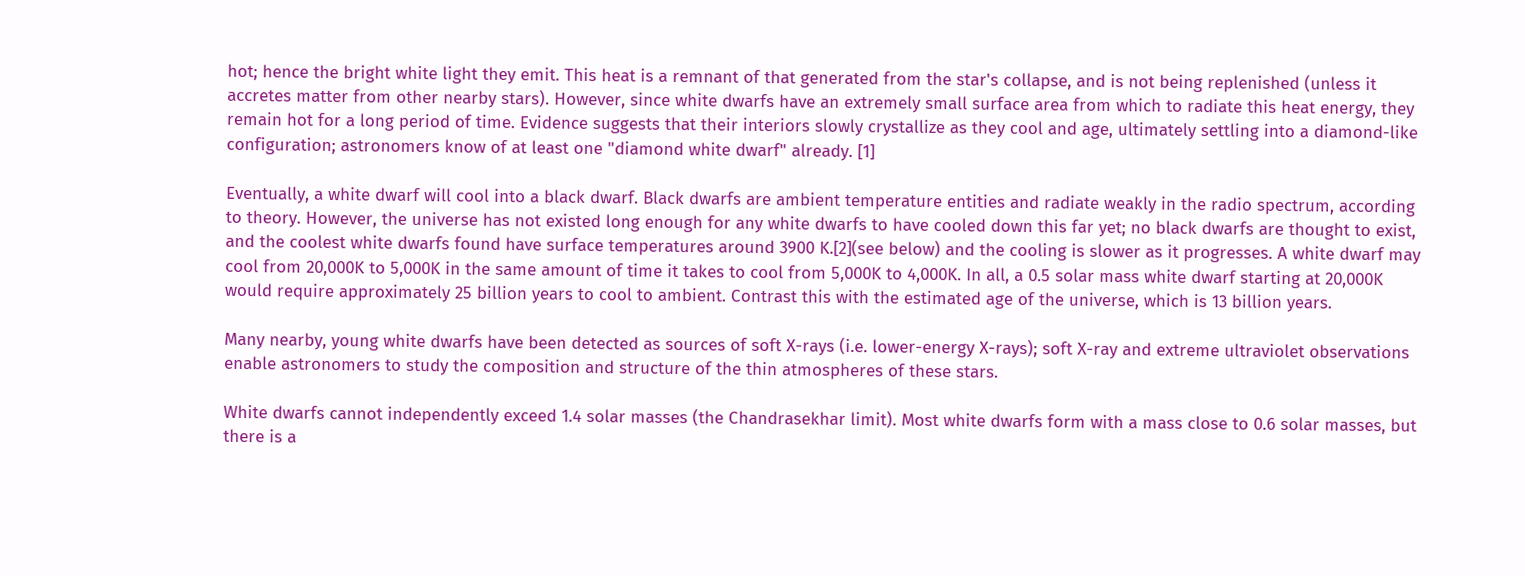hot; hence the bright white light they emit. This heat is a remnant of that generated from the star's collapse, and is not being replenished (unless it accretes matter from other nearby stars). However, since white dwarfs have an extremely small surface area from which to radiate this heat energy, they remain hot for a long period of time. Evidence suggests that their interiors slowly crystallize as they cool and age, ultimately settling into a diamond-like configuration; astronomers know of at least one "diamond white dwarf" already. [1]

Eventually, a white dwarf will cool into a black dwarf. Black dwarfs are ambient temperature entities and radiate weakly in the radio spectrum, according to theory. However, the universe has not existed long enough for any white dwarfs to have cooled down this far yet; no black dwarfs are thought to exist, and the coolest white dwarfs found have surface temperatures around 3900 K.[2](see below) and the cooling is slower as it progresses. A white dwarf may cool from 20,000K to 5,000K in the same amount of time it takes to cool from 5,000K to 4,000K. In all, a 0.5 solar mass white dwarf starting at 20,000K would require approximately 25 billion years to cool to ambient. Contrast this with the estimated age of the universe, which is 13 billion years.

Many nearby, young white dwarfs have been detected as sources of soft X-rays (i.e. lower-energy X-rays); soft X-ray and extreme ultraviolet observations enable astronomers to study the composition and structure of the thin atmospheres of these stars.

White dwarfs cannot independently exceed 1.4 solar masses (the Chandrasekhar limit). Most white dwarfs form with a mass close to 0.6 solar masses, but there is a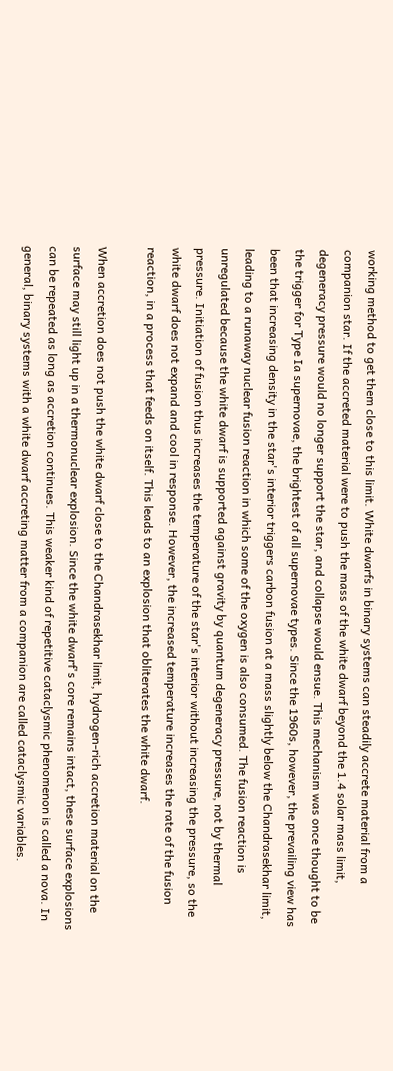working method to get them close to this limit. White dwarfs in binary systems can steadily accrete material from a companion star. If the accreted material were to push the mass of the white dwarf beyond the 1.4 solar mass limit, degeneracy pressure would no longer support the star, and collapse would ensue. This mechanism was once thought to be the trigger for Type Ia supernovae, the brightest of all supernovae types. Since the 1960s, however, the prevailing view has been that increasing density in the star's interior triggers carbon fusion at a mass slightly below the Chandrasekhar limit, leading to a runaway nuclear fusion reaction in which some of the oxygen is also consumed. The fusion reaction is unregulated because the white dwarf is supported against gravity by quantum degeneracy pressure, not by thermal pressure. Initiation of fusion thus increases the temperature of the star's interior without increasing the pressure, so the white dwarf does not expand and cool in response. However, the increased temperature increases the rate of the fusion reaction, in a process that feeds on itself. This leads to an explosion that obliterates the white dwarf.

When accretion does not push the white dwarf close to the Chandrasekhar limit, hydrogen-rich accretion material on the surface may still light up in a thermonuclear explosion. Since the white dwarf's core remains intact, these surface explosions can be repeated as long as accretion continues. This weaker kind of repetitive cataclysmic phenomenon is called a nova. In general, binary systems with a white dwarf accreting matter from a companion are called cataclysmic variables.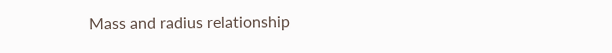Mass and radius relationship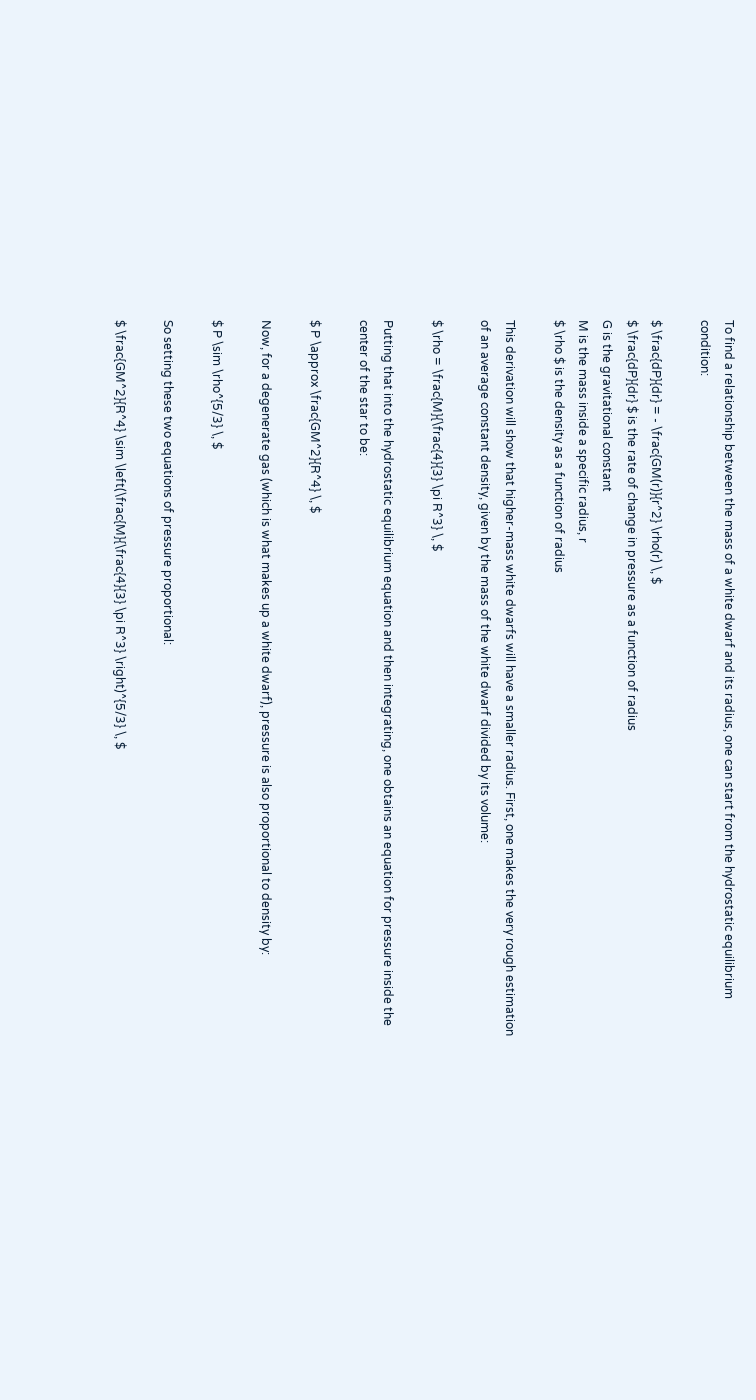To find a relationship between the mass of a white dwarf and its radius, one can start from the hydrostatic equilibrium condition:

$ \frac{dP}{dr} = - \frac{GM(r)}{r^2} \rho(r) \, $
$ \frac{dP}{dr} $ is the rate of change in pressure as a function of radius
G is the gravitational constant
M is the mass inside a specific radius, r
$ \rho $ is the density as a function of radius

This derivation will show that higher-mass white dwarfs will have a smaller radius. First, one makes the very rough estimation of an average constant density, given by the mass of the white dwarf divided by its volume:

$ \rho = \frac{M}{\frac{4}{3} \pi R^3} \, $

Putting that into the hydrostatic equilibrium equation and then integrating, one obtains an equation for pressure inside the center of the star to be:

$ P \approx \frac{GM^2}{R^4} \, $

Now, for a degenerate gas (which is what makes up a white dwarf), pressure is also proportional to density by:

$ P \sim \rho^{5/3} \, $

So setting these two equations of pressure proportional:

$ \frac{GM^2}{R^4} \sim \left(\frac{M}{\frac{4}{3} \pi R^3} \right)^{5/3} \, $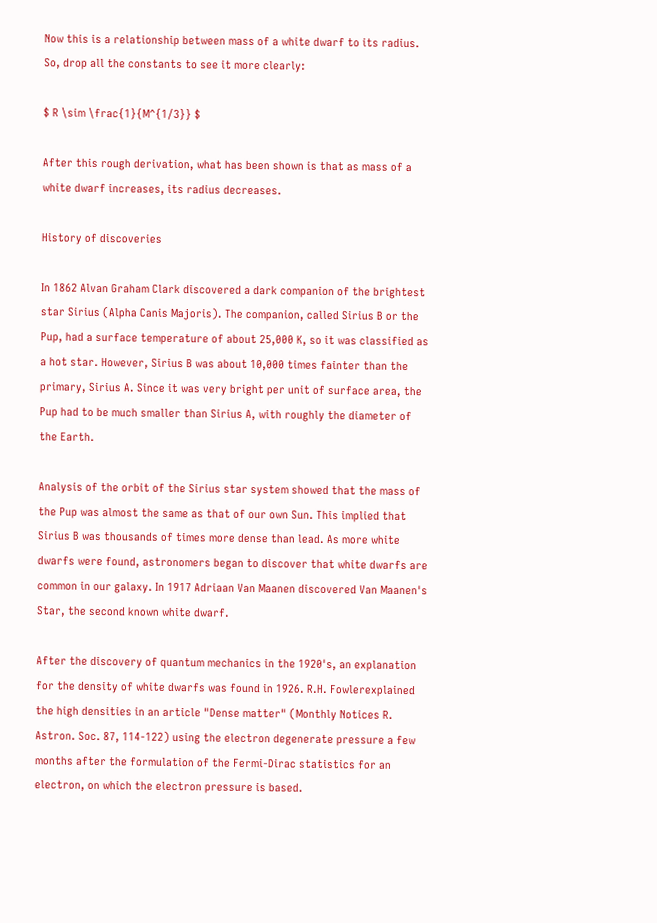Now this is a relationship between mass of a white dwarf to its radius. So, drop all the constants to see it more clearly:

$ R \sim \frac{1}{M^{1/3}} $

After this rough derivation, what has been shown is that as mass of a white dwarf increases, its radius decreases.

History of discoveries

In 1862 Alvan Graham Clark discovered a dark companion of the brightest star Sirius (Alpha Canis Majoris). The companion, called Sirius B or the Pup, had a surface temperature of about 25,000 K, so it was classified as a hot star. However, Sirius B was about 10,000 times fainter than the primary, Sirius A. Since it was very bright per unit of surface area, the Pup had to be much smaller than Sirius A, with roughly the diameter of the Earth.

Analysis of the orbit of the Sirius star system showed that the mass of the Pup was almost the same as that of our own Sun. This implied that Sirius B was thousands of times more dense than lead. As more white dwarfs were found, astronomers began to discover that white dwarfs are common in our galaxy. In 1917 Adriaan Van Maanen discovered Van Maanen's Star, the second known white dwarf.

After the discovery of quantum mechanics in the 1920's, an explanation for the density of white dwarfs was found in 1926. R.H. Fowlerexplained the high densities in an article "Dense matter" (Monthly Notices R. Astron. Soc. 87, 114-122) using the electron degenerate pressure a few months after the formulation of the Fermi-Dirac statistics for an electron, on which the electron pressure is based.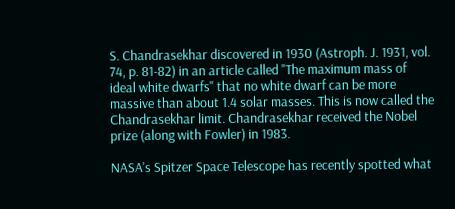S. Chandrasekhar discovered in 1930 (Astroph. J. 1931, vol. 74, p. 81-82) in an article called "The maximum mass of ideal white dwarfs" that no white dwarf can be more massive than about 1.4 solar masses. This is now called the Chandrasekhar limit. Chandrasekhar received the Nobel prize (along with Fowler) in 1983.

NASA's Spitzer Space Telescope has recently spotted what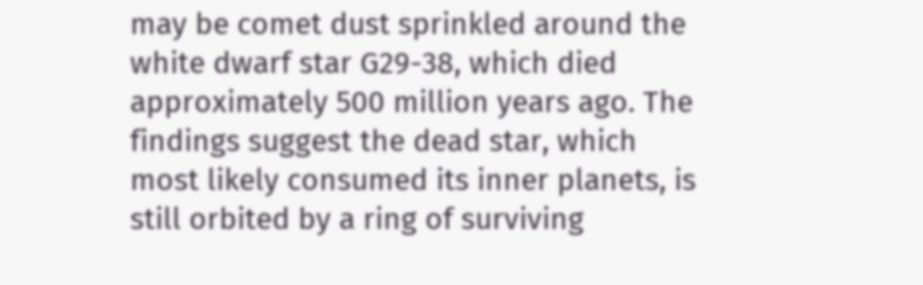may be comet dust sprinkled around the white dwarf star G29-38, which died approximately 500 million years ago. The findings suggest the dead star, which most likely consumed its inner planets, is still orbited by a ring of surviving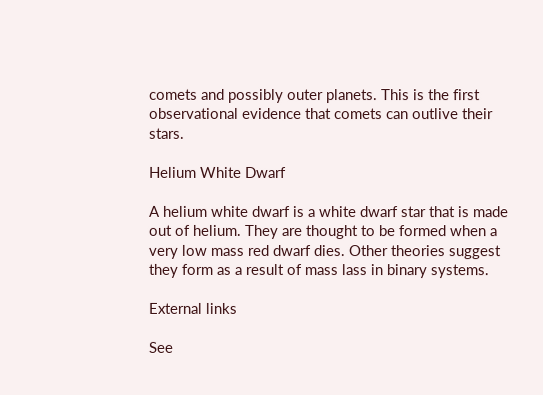comets and possibly outer planets. This is the first observational evidence that comets can outlive their stars.

Helium White Dwarf

A helium white dwarf is a white dwarf star that is made out of helium. They are thought to be formed when a very low mass red dwarf dies. Other theories suggest they form as a result of mass lass in binary systems.

External links

See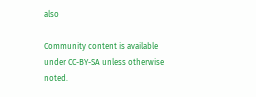also

Community content is available under CC-BY-SA unless otherwise noted.